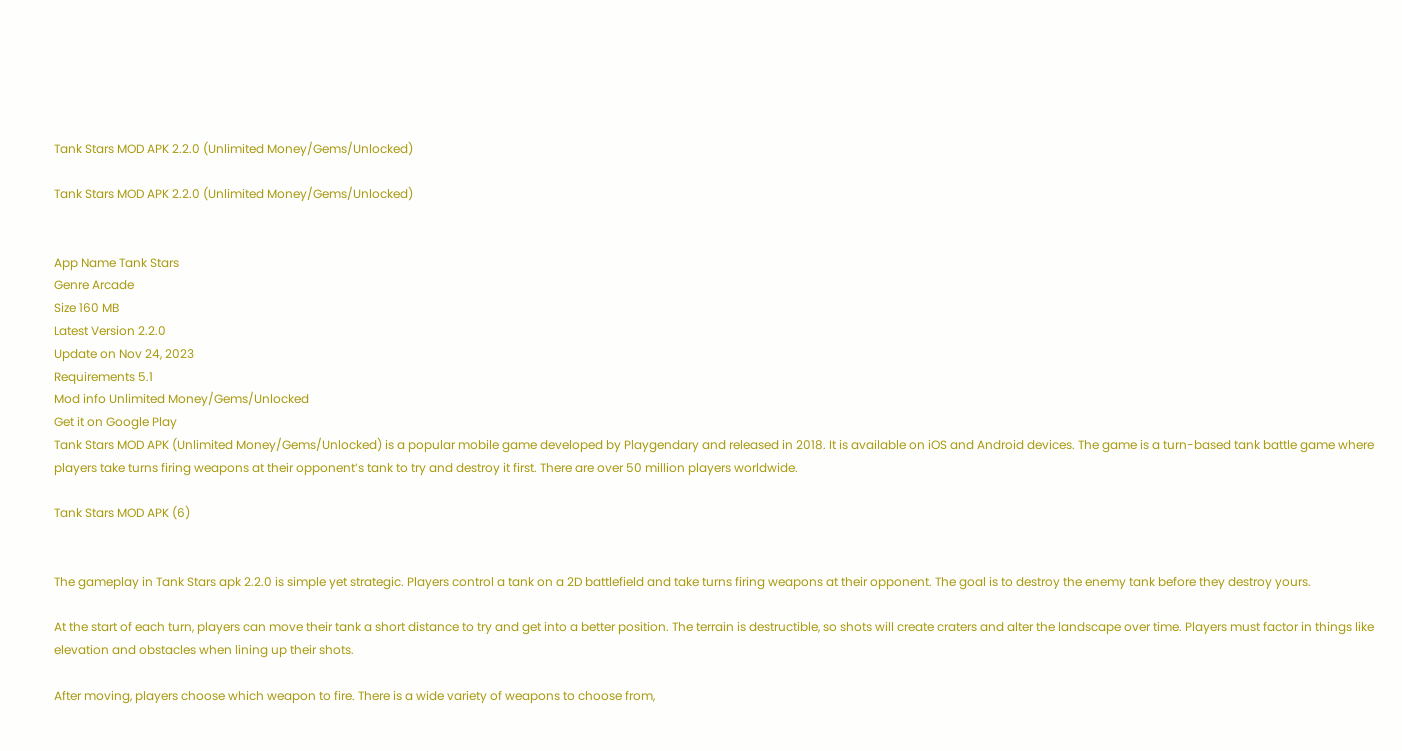Tank Stars MOD APK 2.2.0 (Unlimited Money/Gems/Unlocked)

Tank Stars MOD APK 2.2.0 (Unlimited Money/Gems/Unlocked)


App Name Tank Stars
Genre Arcade
Size 160 MB
Latest Version 2.2.0
Update on Nov 24, 2023
Requirements 5.1
Mod info Unlimited Money/Gems/Unlocked
Get it on Google Play
Tank Stars MOD APK (Unlimited Money/Gems/Unlocked) is a popular mobile game developed by Playgendary and released in 2018. It is available on iOS and Android devices. The game is a turn-based tank battle game where players take turns firing weapons at their opponent’s tank to try and destroy it first. There are over 50 million players worldwide.

Tank Stars MOD APK (6)


The gameplay in Tank Stars apk 2.2.0 is simple yet strategic. Players control a tank on a 2D battlefield and take turns firing weapons at their opponent. The goal is to destroy the enemy tank before they destroy yours.

At the start of each turn, players can move their tank a short distance to try and get into a better position. The terrain is destructible, so shots will create craters and alter the landscape over time. Players must factor in things like elevation and obstacles when lining up their shots.

After moving, players choose which weapon to fire. There is a wide variety of weapons to choose from,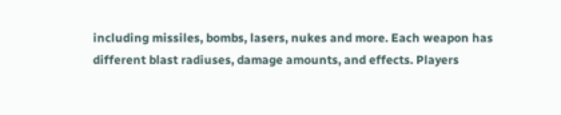including missiles, bombs, lasers, nukes and more. Each weapon has different blast radiuses, damage amounts, and effects. Players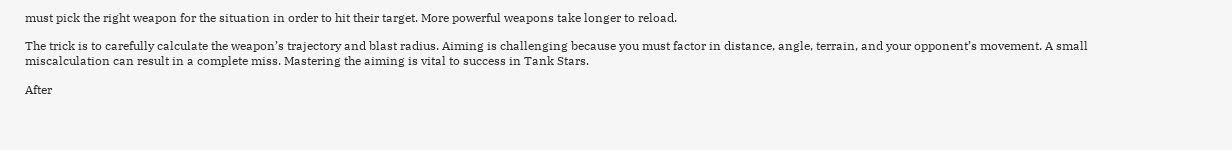must pick the right weapon for the situation in order to hit their target. More powerful weapons take longer to reload.

The trick is to carefully calculate the weapon’s trajectory and blast radius. Aiming is challenging because you must factor in distance, angle, terrain, and your opponent’s movement. A small miscalculation can result in a complete miss. Mastering the aiming is vital to success in Tank Stars.

After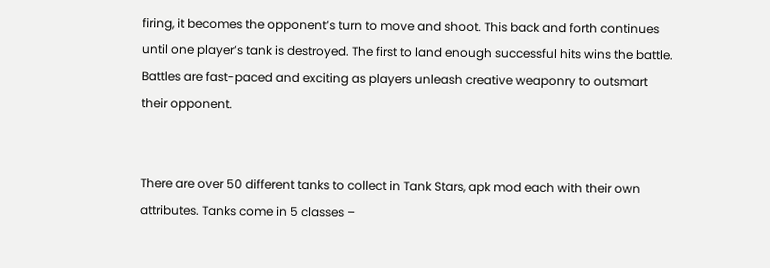firing, it becomes the opponent’s turn to move and shoot. This back and forth continues until one player’s tank is destroyed. The first to land enough successful hits wins the battle. Battles are fast-paced and exciting as players unleash creative weaponry to outsmart their opponent.


There are over 50 different tanks to collect in Tank Stars, apk mod each with their own attributes. Tanks come in 5 classes –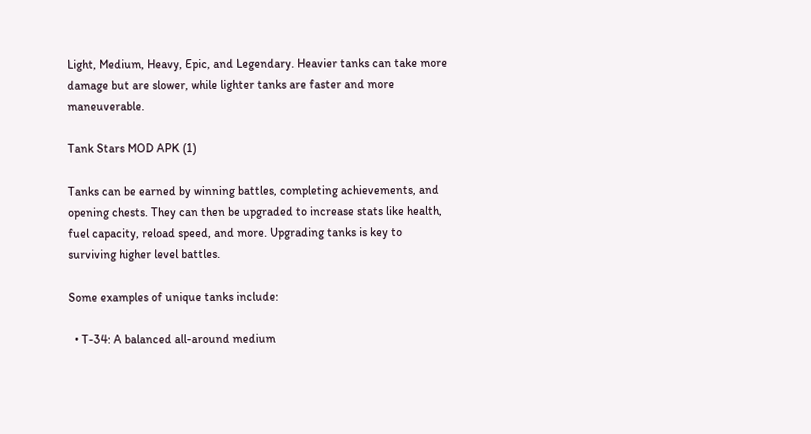Light, Medium, Heavy, Epic, and Legendary. Heavier tanks can take more damage but are slower, while lighter tanks are faster and more maneuverable.

Tank Stars MOD APK (1)

Tanks can be earned by winning battles, completing achievements, and opening chests. They can then be upgraded to increase stats like health, fuel capacity, reload speed, and more. Upgrading tanks is key to surviving higher level battles.

Some examples of unique tanks include:

  • T-34: A balanced all-around medium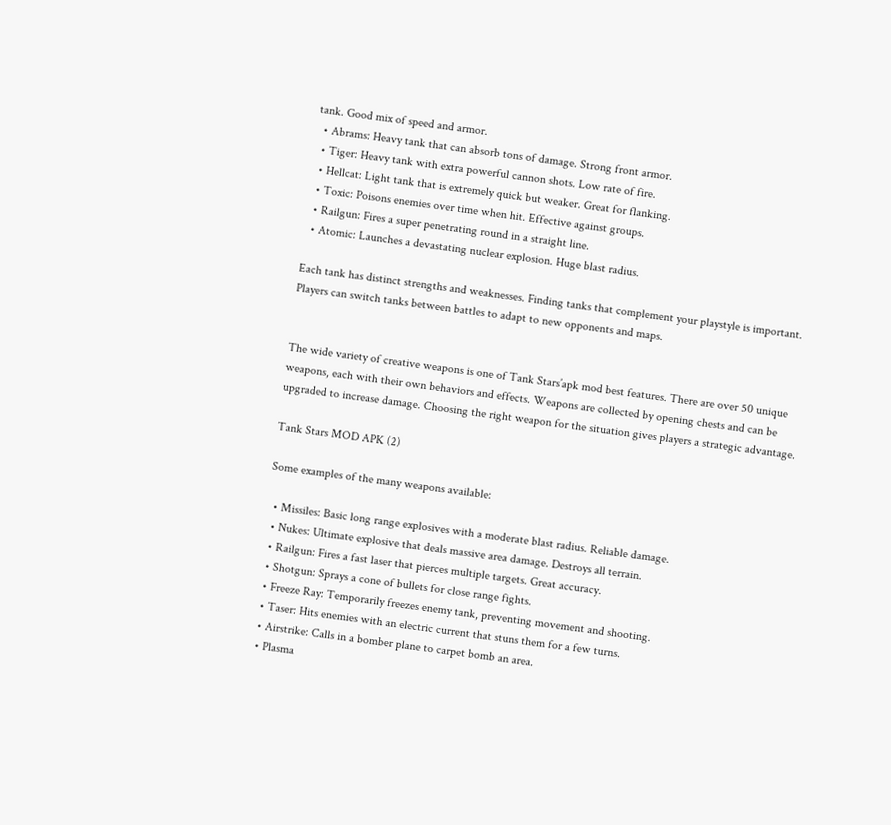tank. Good mix of speed and armor.
  • Abrams: Heavy tank that can absorb tons of damage. Strong front armor.
  • Tiger: Heavy tank with extra powerful cannon shots. Low rate of fire.
  • Hellcat: Light tank that is extremely quick but weaker. Great for flanking.
  • Toxic: Poisons enemies over time when hit. Effective against groups.
  • Railgun: Fires a super penetrating round in a straight line.
  • Atomic: Launches a devastating nuclear explosion. Huge blast radius.

Each tank has distinct strengths and weaknesses. Finding tanks that complement your playstyle is important. Players can switch tanks between battles to adapt to new opponents and maps.


The wide variety of creative weapons is one of Tank Stars’apk mod best features. There are over 50 unique weapons, each with their own behaviors and effects. Weapons are collected by opening chests and can be upgraded to increase damage. Choosing the right weapon for the situation gives players a strategic advantage.

Tank Stars MOD APK (2)

Some examples of the many weapons available:

  • Missiles: Basic long range explosives with a moderate blast radius. Reliable damage.
  • Nukes: Ultimate explosive that deals massive area damage. Destroys all terrain.
  • Railgun: Fires a fast laser that pierces multiple targets. Great accuracy.
  • Shotgun: Sprays a cone of bullets for close range fights.
  • Freeze Ray: Temporarily freezes enemy tank, preventing movement and shooting.
  • Taser: Hits enemies with an electric current that stuns them for a few turns.
  • Airstrike: Calls in a bomber plane to carpet bomb an area.
  • Plasma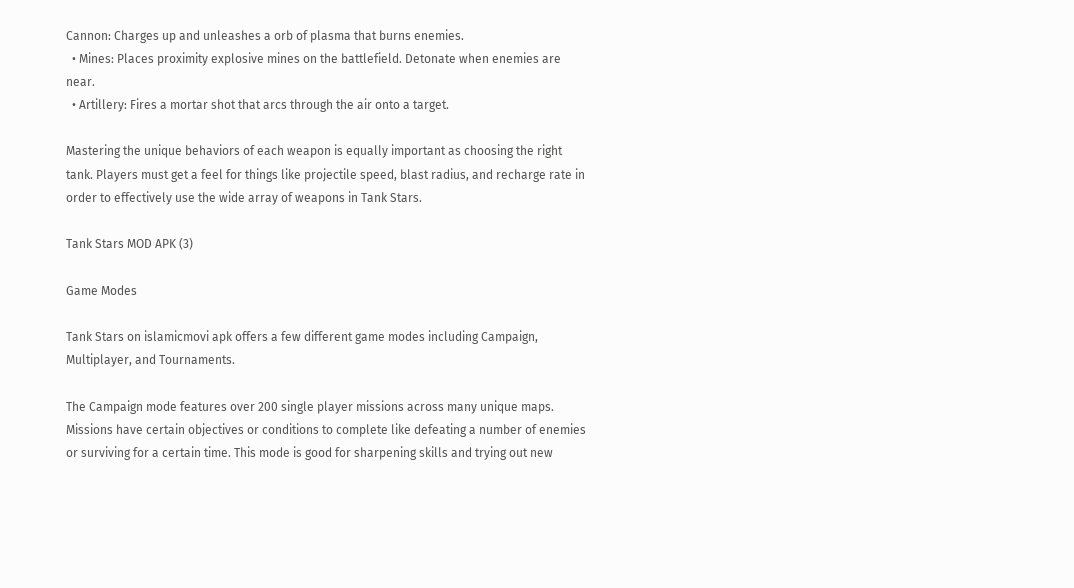Cannon: Charges up and unleashes a orb of plasma that burns enemies.
  • Mines: Places proximity explosive mines on the battlefield. Detonate when enemies are near.
  • Artillery: Fires a mortar shot that arcs through the air onto a target.

Mastering the unique behaviors of each weapon is equally important as choosing the right tank. Players must get a feel for things like projectile speed, blast radius, and recharge rate in order to effectively use the wide array of weapons in Tank Stars.

Tank Stars MOD APK (3)

Game Modes

Tank Stars on islamicmovi apk offers a few different game modes including Campaign, Multiplayer, and Tournaments.

The Campaign mode features over 200 single player missions across many unique maps. Missions have certain objectives or conditions to complete like defeating a number of enemies or surviving for a certain time. This mode is good for sharpening skills and trying out new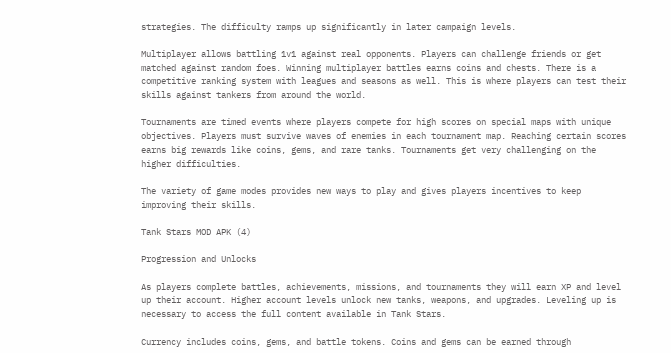strategies. The difficulty ramps up significantly in later campaign levels.

Multiplayer allows battling 1v1 against real opponents. Players can challenge friends or get matched against random foes. Winning multiplayer battles earns coins and chests. There is a competitive ranking system with leagues and seasons as well. This is where players can test their skills against tankers from around the world.

Tournaments are timed events where players compete for high scores on special maps with unique objectives. Players must survive waves of enemies in each tournament map. Reaching certain scores earns big rewards like coins, gems, and rare tanks. Tournaments get very challenging on the higher difficulties.

The variety of game modes provides new ways to play and gives players incentives to keep improving their skills.

Tank Stars MOD APK (4)

Progression and Unlocks

As players complete battles, achievements, missions, and tournaments they will earn XP and level up their account. Higher account levels unlock new tanks, weapons, and upgrades. Leveling up is necessary to access the full content available in Tank Stars.

Currency includes coins, gems, and battle tokens. Coins and gems can be earned through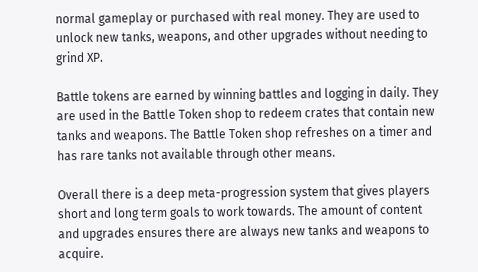normal gameplay or purchased with real money. They are used to unlock new tanks, weapons, and other upgrades without needing to grind XP.

Battle tokens are earned by winning battles and logging in daily. They are used in the Battle Token shop to redeem crates that contain new tanks and weapons. The Battle Token shop refreshes on a timer and has rare tanks not available through other means.

Overall there is a deep meta-progression system that gives players short and long term goals to work towards. The amount of content and upgrades ensures there are always new tanks and weapons to acquire.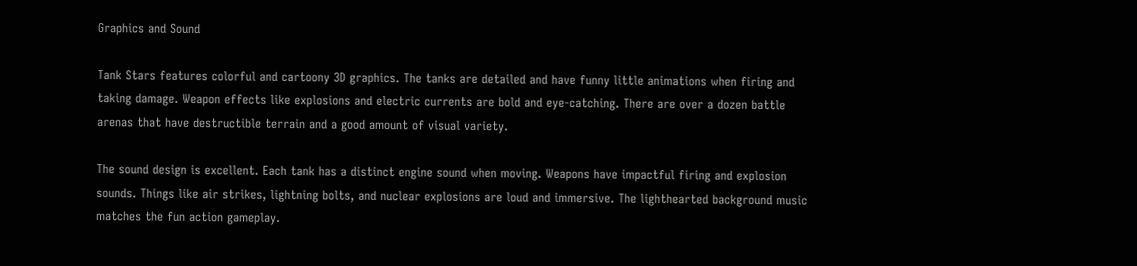Graphics and Sound

Tank Stars features colorful and cartoony 3D graphics. The tanks are detailed and have funny little animations when firing and taking damage. Weapon effects like explosions and electric currents are bold and eye-catching. There are over a dozen battle arenas that have destructible terrain and a good amount of visual variety.

The sound design is excellent. Each tank has a distinct engine sound when moving. Weapons have impactful firing and explosion sounds. Things like air strikes, lightning bolts, and nuclear explosions are loud and immersive. The lighthearted background music matches the fun action gameplay.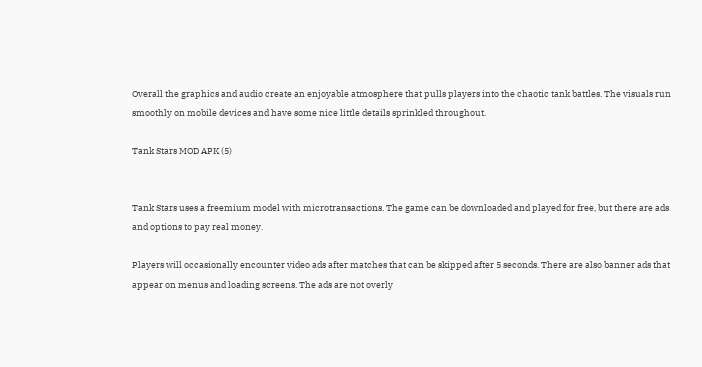Overall the graphics and audio create an enjoyable atmosphere that pulls players into the chaotic tank battles. The visuals run smoothly on mobile devices and have some nice little details sprinkled throughout.

Tank Stars MOD APK (5)


Tank Stars uses a freemium model with microtransactions. The game can be downloaded and played for free, but there are ads and options to pay real money.

Players will occasionally encounter video ads after matches that can be skipped after 5 seconds. There are also banner ads that appear on menus and loading screens. The ads are not overly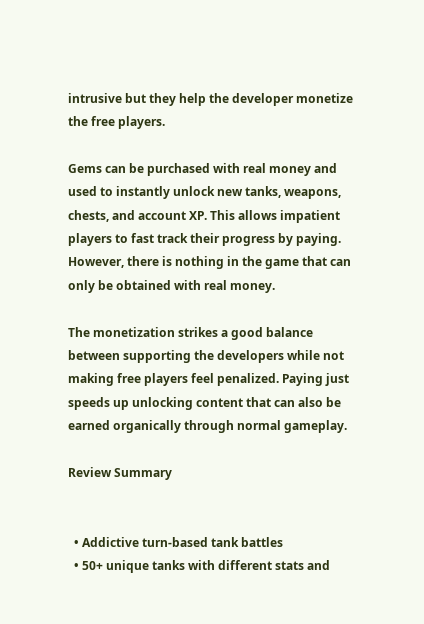intrusive but they help the developer monetize the free players.

Gems can be purchased with real money and used to instantly unlock new tanks, weapons, chests, and account XP. This allows impatient players to fast track their progress by paying. However, there is nothing in the game that can only be obtained with real money.

The monetization strikes a good balance between supporting the developers while not making free players feel penalized. Paying just speeds up unlocking content that can also be earned organically through normal gameplay.

Review Summary


  • Addictive turn-based tank battles
  • 50+ unique tanks with different stats and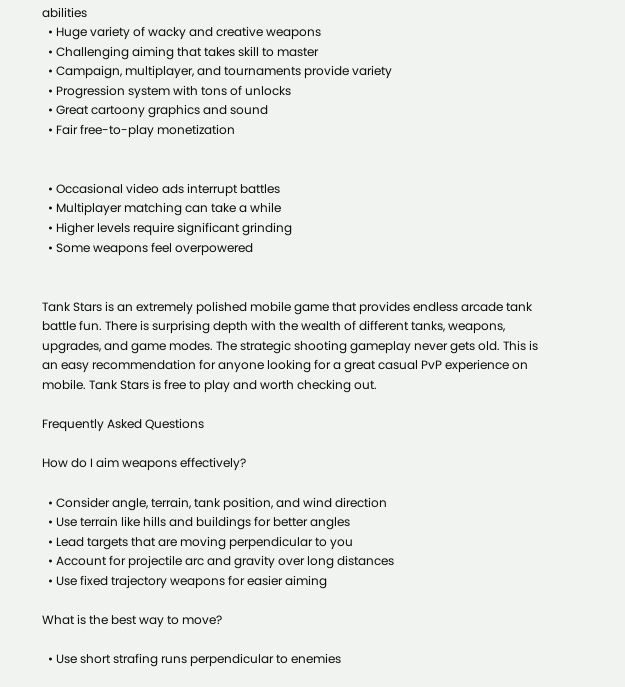abilities
  • Huge variety of wacky and creative weapons
  • Challenging aiming that takes skill to master
  • Campaign, multiplayer, and tournaments provide variety
  • Progression system with tons of unlocks
  • Great cartoony graphics and sound
  • Fair free-to-play monetization


  • Occasional video ads interrupt battles
  • Multiplayer matching can take a while
  • Higher levels require significant grinding
  • Some weapons feel overpowered


Tank Stars is an extremely polished mobile game that provides endless arcade tank battle fun. There is surprising depth with the wealth of different tanks, weapons, upgrades, and game modes. The strategic shooting gameplay never gets old. This is an easy recommendation for anyone looking for a great casual PvP experience on mobile. Tank Stars is free to play and worth checking out.

Frequently Asked Questions

How do I aim weapons effectively?

  • Consider angle, terrain, tank position, and wind direction
  • Use terrain like hills and buildings for better angles
  • Lead targets that are moving perpendicular to you
  • Account for projectile arc and gravity over long distances
  • Use fixed trajectory weapons for easier aiming

What is the best way to move?

  • Use short strafing runs perpendicular to enemies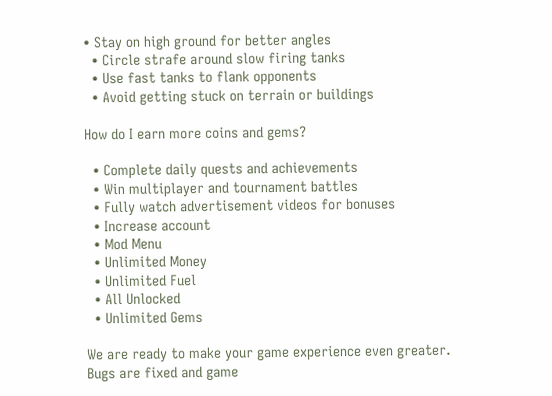• Stay on high ground for better angles
  • Circle strafe around slow firing tanks
  • Use fast tanks to flank opponents
  • Avoid getting stuck on terrain or buildings

How do I earn more coins and gems?

  • Complete daily quests and achievements
  • Win multiplayer and tournament battles
  • Fully watch advertisement videos for bonuses
  • Increase account
  • Mod Menu
  • Unlimited Money
  • Unlimited Fuel
  • All Unlocked
  • Unlimited Gems

We are ready to make your game experience even greater. Bugs are fixed and game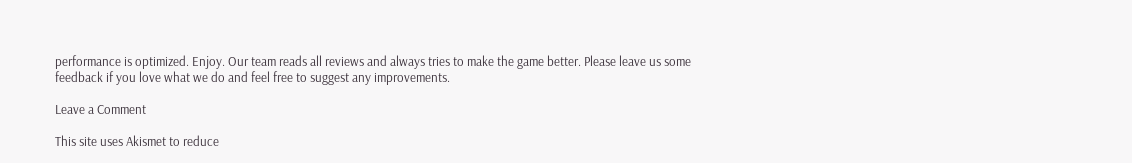performance is optimized. Enjoy. Our team reads all reviews and always tries to make the game better. Please leave us some feedback if you love what we do and feel free to suggest any improvements.

Leave a Comment

This site uses Akismet to reduce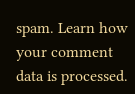spam. Learn how your comment data is processed.